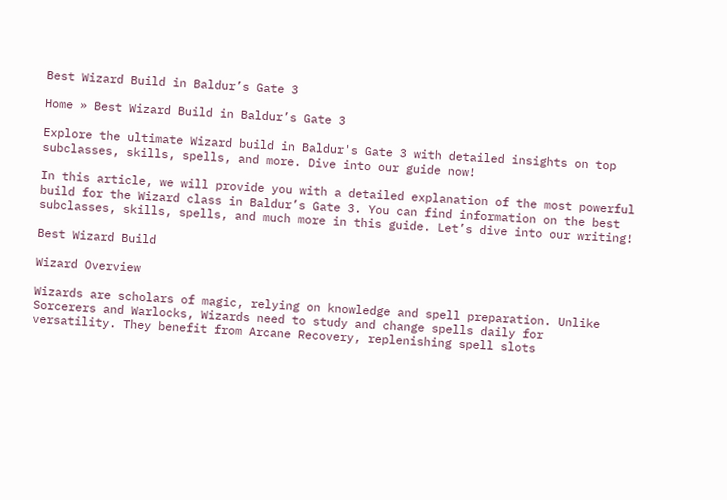Best Wizard Build in Baldur’s Gate 3

Home » Best Wizard Build in Baldur’s Gate 3

Explore the ultimate Wizard build in Baldur's Gate 3 with detailed insights on top subclasses, skills, spells, and more. Dive into our guide now!

In this article, we will provide you with a detailed explanation of the most powerful build for the Wizard class in Baldur’s Gate 3. You can find information on the best subclasses, skills, spells, and much more in this guide. Let’s dive into our writing!

Best Wizard Build

Wizard Overview

Wizards are scholars of magic, relying on knowledge and spell preparation. Unlike Sorcerers and Warlocks, Wizards need to study and change spells daily for versatility. They benefit from Arcane Recovery, replenishing spell slots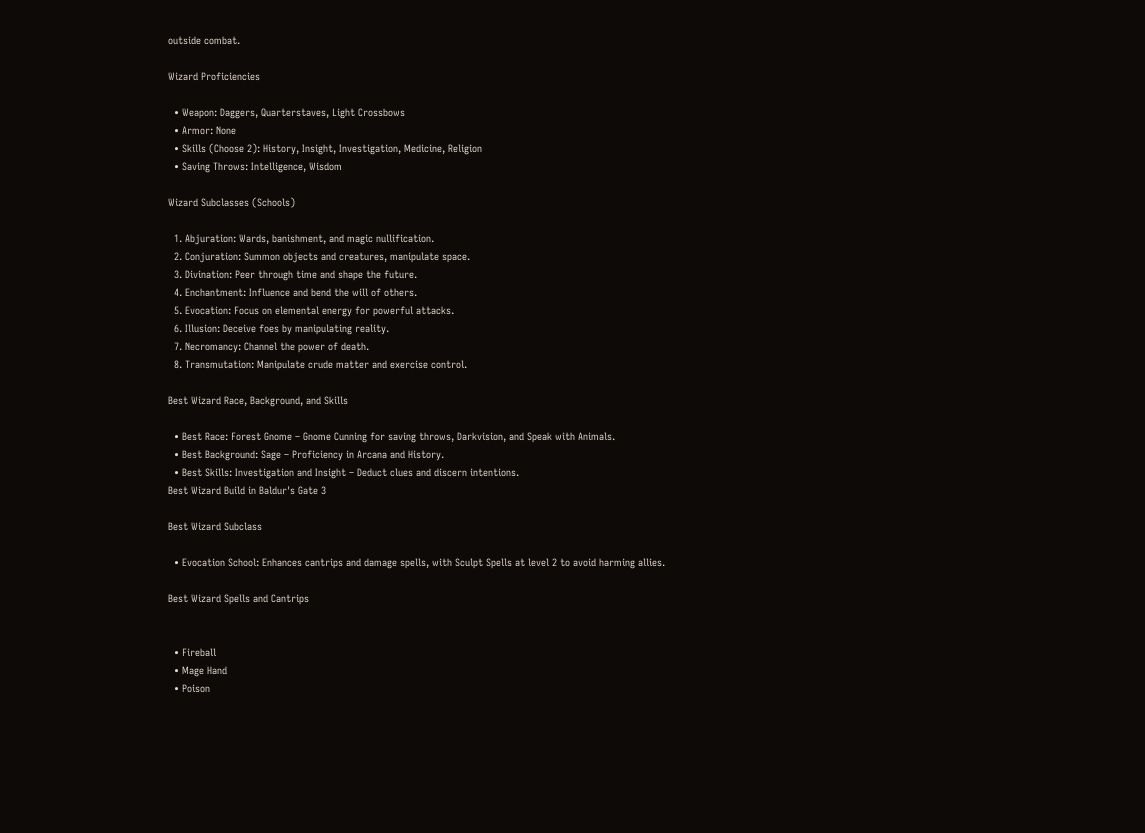outside combat.

Wizard Proficiencies

  • Weapon: Daggers, Quarterstaves, Light Crossbows
  • Armor: None
  • Skills (Choose 2): History, Insight, Investigation, Medicine, Religion
  • Saving Throws: Intelligence, Wisdom

Wizard Subclasses (Schools)

  1. Abjuration: Wards, banishment, and magic nullification.
  2. Conjuration: Summon objects and creatures, manipulate space.
  3. Divination: Peer through time and shape the future.
  4. Enchantment: Influence and bend the will of others.
  5. Evocation: Focus on elemental energy for powerful attacks.
  6. Illusion: Deceive foes by manipulating reality.
  7. Necromancy: Channel the power of death.
  8. Transmutation: Manipulate crude matter and exercise control.

Best Wizard Race, Background, and Skills

  • Best Race: Forest Gnome – Gnome Cunning for saving throws, Darkvision, and Speak with Animals.
  • Best Background: Sage – Proficiency in Arcana and History.
  • Best Skills: Investigation and Insight – Deduct clues and discern intentions.
Best Wizard Build in Baldur's Gate 3

Best Wizard Subclass

  • Evocation School: Enhances cantrips and damage spells, with Sculpt Spells at level 2 to avoid harming allies.

Best Wizard Spells and Cantrips


  • Fireball
  • Mage Hand
  • Poison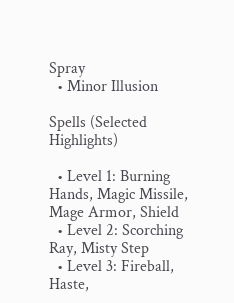Spray
  • Minor Illusion

Spells (Selected Highlights)

  • Level 1: Burning Hands, Magic Missile, Mage Armor, Shield
  • Level 2: Scorching Ray, Misty Step
  • Level 3: Fireball, Haste,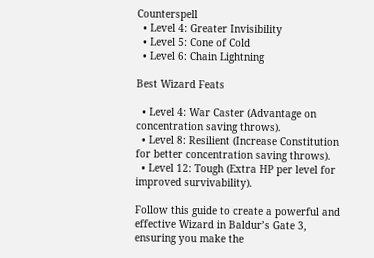Counterspell
  • Level 4: Greater Invisibility
  • Level 5: Cone of Cold
  • Level 6: Chain Lightning

Best Wizard Feats

  • Level 4: War Caster (Advantage on concentration saving throws).
  • Level 8: Resilient (Increase Constitution for better concentration saving throws).
  • Level 12: Tough (Extra HP per level for improved survivability).

Follow this guide to create a powerful and effective Wizard in Baldur’s Gate 3, ensuring you make the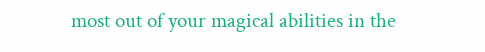most out of your magical abilities in the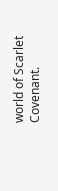world of Scarlet Covenant.